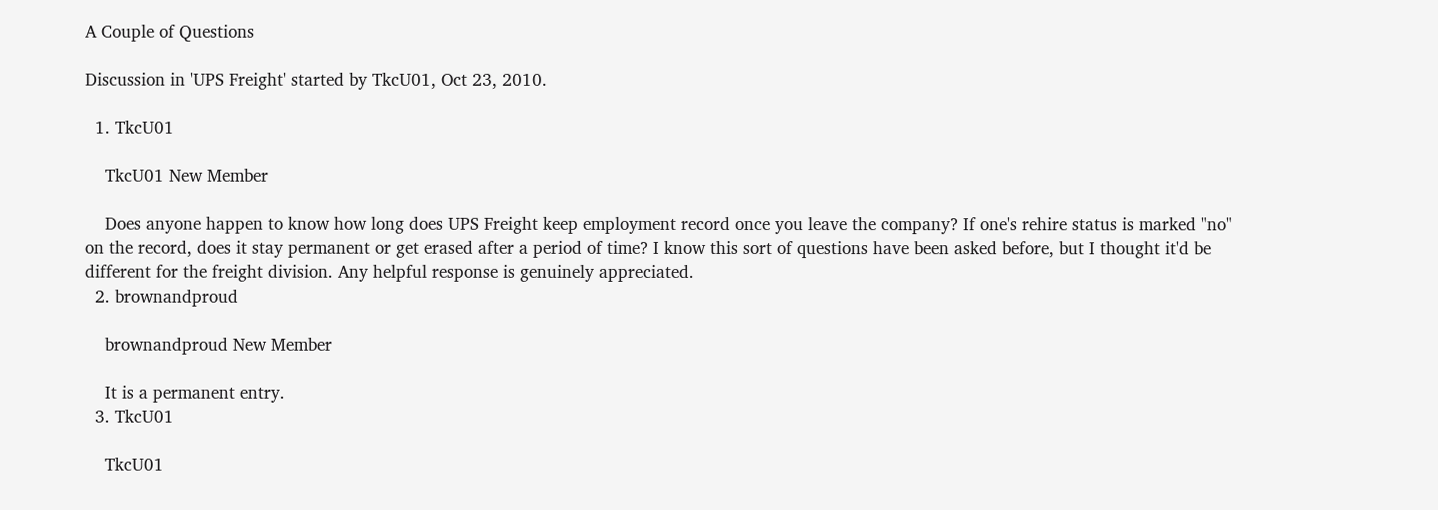A Couple of Questions

Discussion in 'UPS Freight' started by TkcU01, Oct 23, 2010.

  1. TkcU01

    TkcU01 New Member

    Does anyone happen to know how long does UPS Freight keep employment record once you leave the company? If one's rehire status is marked "no" on the record, does it stay permanent or get erased after a period of time? I know this sort of questions have been asked before, but I thought it'd be different for the freight division. Any helpful response is genuinely appreciated.
  2. brownandproud

    brownandproud New Member

    It is a permanent entry.
  3. TkcU01

    TkcU01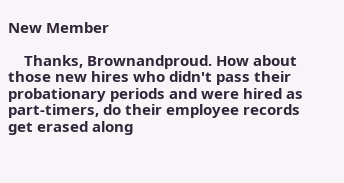New Member

    Thanks, Brownandproud. How about those new hires who didn't pass their probationary periods and were hired as part-timers, do their employee records get erased along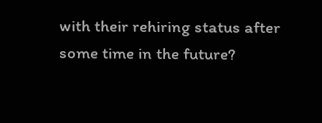with their rehiring status after some time in the future?